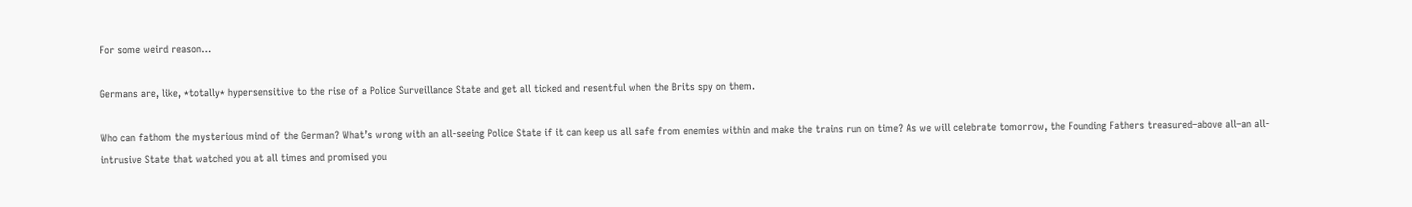For some weird reason…

Germans are, like, *totally* hypersensitive to the rise of a Police Surveillance State and get all ticked and resentful when the Brits spy on them.

Who can fathom the mysterious mind of the German? What’s wrong with an all-seeing Police State if it can keep us all safe from enemies within and make the trains run on time? As we will celebrate tomorrow, the Founding Fathers treasured–above all–an all-intrusive State that watched you at all times and promised you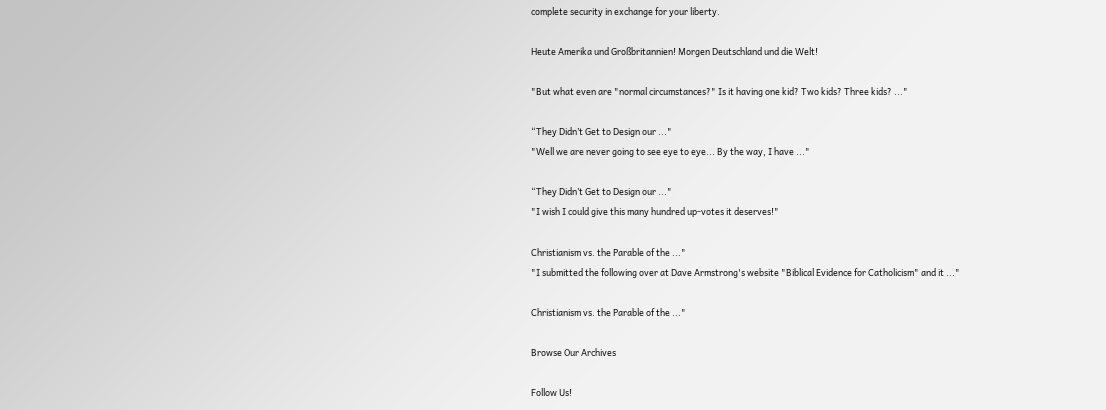complete security in exchange for your liberty.

Heute Amerika und Großbritannien! Morgen Deutschland und die Welt!

"But what even are "normal circumstances?" Is it having one kid? Two kids? Three kids? ..."

“They Didn’t Get to Design our ..."
"Well we are never going to see eye to eye... By the way, I have ..."

“They Didn’t Get to Design our ..."
"I wish I could give this many hundred up-votes it deserves!"

Christianism vs. the Parable of the ..."
"I submitted the following over at Dave Armstrong's website "Biblical Evidence for Catholicism" and it ..."

Christianism vs. the Parable of the ..."

Browse Our Archives

Follow Us!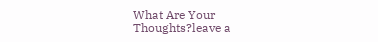What Are Your Thoughts?leave a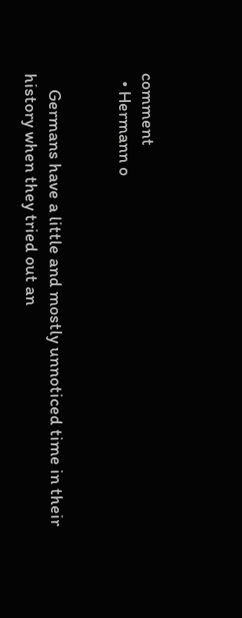comment
  • Hermann o


    Germans have a little and mostly unnoticed time in their history when they tried out an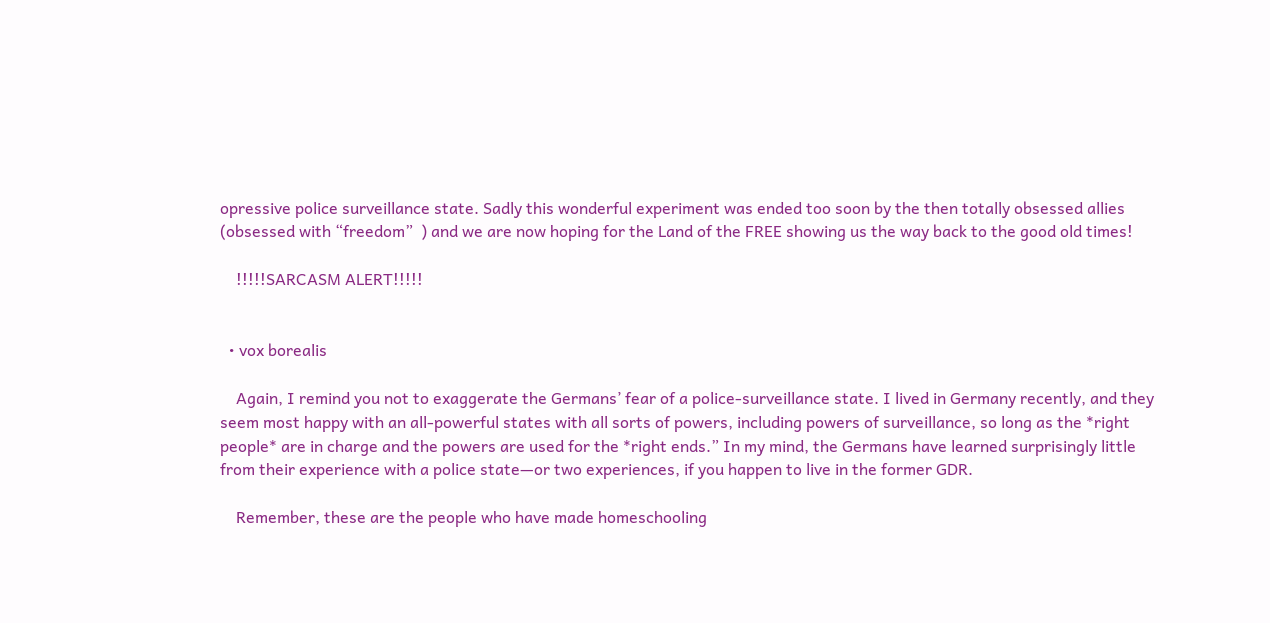opressive police surveillance state. Sadly this wonderful experiment was ended too soon by the then totally obsessed allies (obsessed with “freedom”  ) and we are now hoping for the Land of the FREE showing us the way back to the good old times!

    !!!!!SARCASM ALERT!!!!!


  • vox borealis

    Again, I remind you not to exaggerate the Germans’ fear of a police-surveillance state. I lived in Germany recently, and they seem most happy with an all-powerful states with all sorts of powers, including powers of surveillance, so long as the *right people* are in charge and the powers are used for the *right ends.” In my mind, the Germans have learned surprisingly little from their experience with a police state—or two experiences, if you happen to live in the former GDR.

    Remember, these are the people who have made homeschooling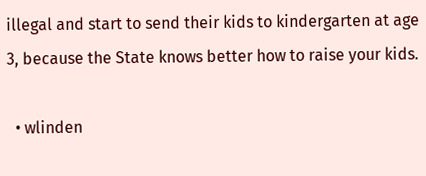illegal and start to send their kids to kindergarten at age 3, because the State knows better how to raise your kids.

  • wlinden